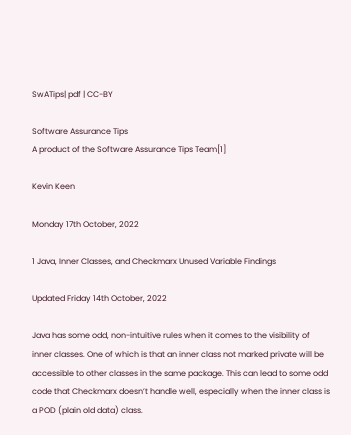SwATips| pdf | CC-BY

Software Assurance Tips
A product of the Software Assurance Tips Team[1]

Kevin Keen

Monday 17th October, 2022

1 Java, Inner Classes, and Checkmarx Unused Variable Findings

Updated Friday 14th October, 2022

Java has some odd, non-intuitive rules when it comes to the visibility of inner classes. One of which is that an inner class not marked private will be accessible to other classes in the same package. This can lead to some odd code that Checkmarx doesn’t handle well, especially when the inner class is a POD (plain old data) class.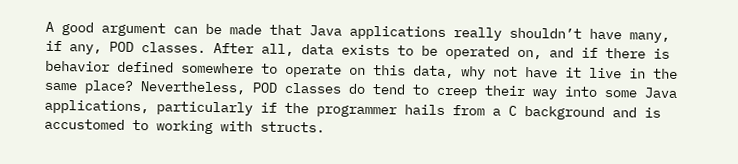A good argument can be made that Java applications really shouldn’t have many, if any, POD classes. After all, data exists to be operated on, and if there is behavior defined somewhere to operate on this data, why not have it live in the same place? Nevertheless, POD classes do tend to creep their way into some Java applications, particularly if the programmer hails from a C background and is accustomed to working with structs.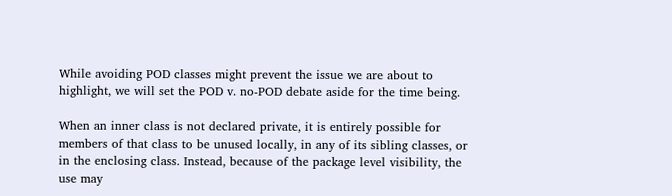While avoiding POD classes might prevent the issue we are about to highlight, we will set the POD v. no-POD debate aside for the time being.

When an inner class is not declared private, it is entirely possible for members of that class to be unused locally, in any of its sibling classes, or in the enclosing class. Instead, because of the package level visibility, the use may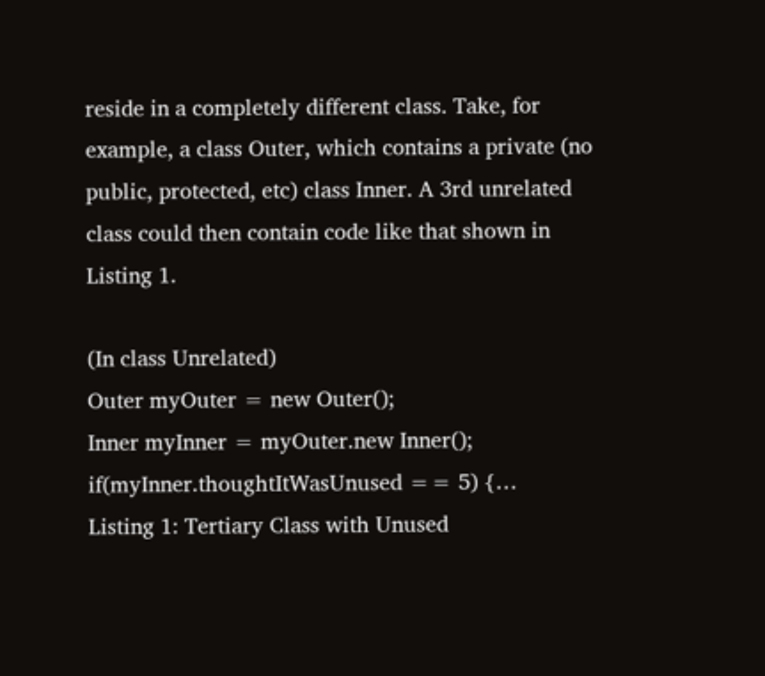reside in a completely different class. Take, for example, a class Outer, which contains a private (no public, protected, etc) class Inner. A 3rd unrelated class could then contain code like that shown in Listing 1.

(In class Unrelated)
Outer myOuter = new Outer();
Inner myInner = myOuter.new Inner();
if(myInner.thoughtItWasUnused == 5) {…
Listing 1: Tertiary Class with Unused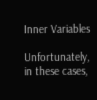Inner Variables

Unfortunately, in these cases,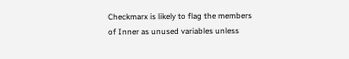Checkmarx is likely to flag the members of Inner as unused variables unless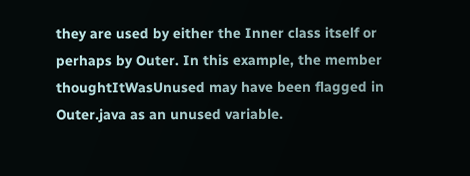they are used by either the Inner class itself or perhaps by Outer. In this example, the member thoughtItWasUnused may have been flagged in Outer.java as an unused variable.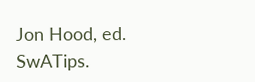Jon Hood, ed. SwATips.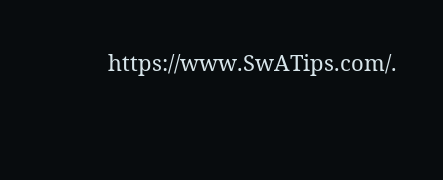https://www.SwATips.com/.